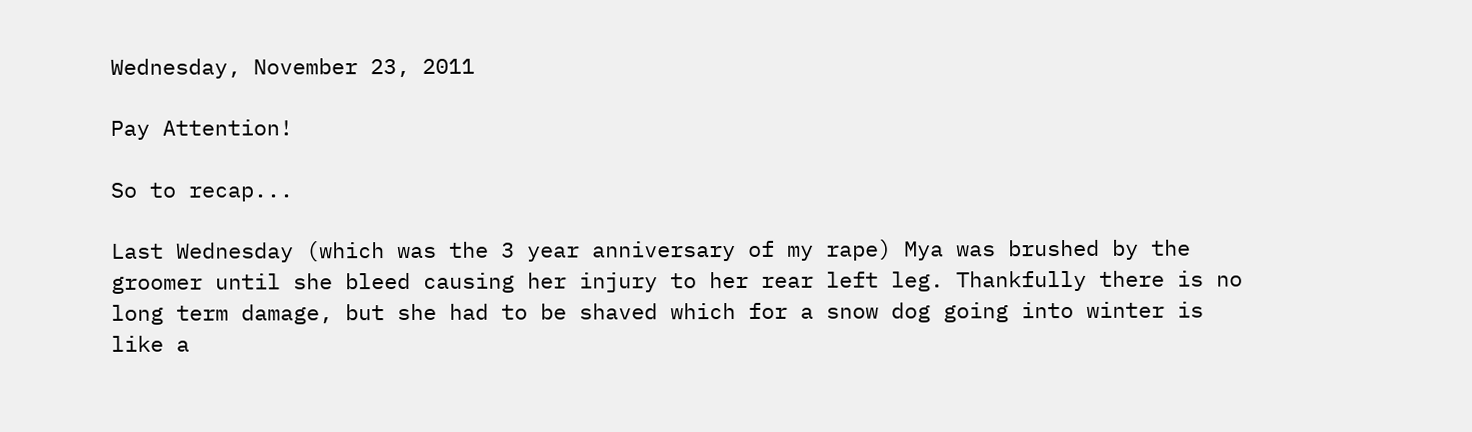Wednesday, November 23, 2011

Pay Attention!

So to recap...

Last Wednesday (which was the 3 year anniversary of my rape) Mya was brushed by the groomer until she bleed causing her injury to her rear left leg. Thankfully there is no long term damage, but she had to be shaved which for a snow dog going into winter is like a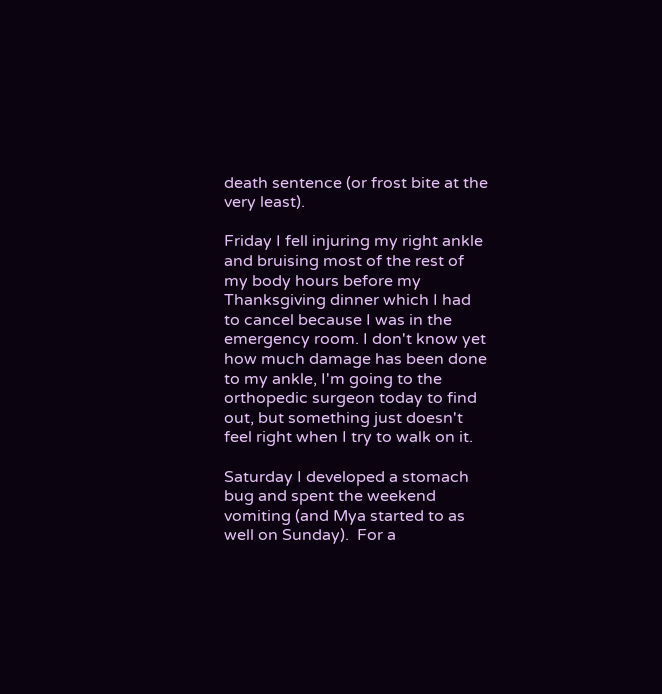death sentence (or frost bite at the very least).

Friday I fell injuring my right ankle and bruising most of the rest of my body hours before my Thanksgiving dinner which I had to cancel because I was in the emergency room. I don't know yet how much damage has been done to my ankle, I'm going to the orthopedic surgeon today to find out, but something just doesn't feel right when I try to walk on it.

Saturday I developed a stomach bug and spent the weekend vomiting (and Mya started to as well on Sunday).  For a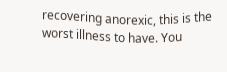recovering anorexic, this is the worst illness to have. You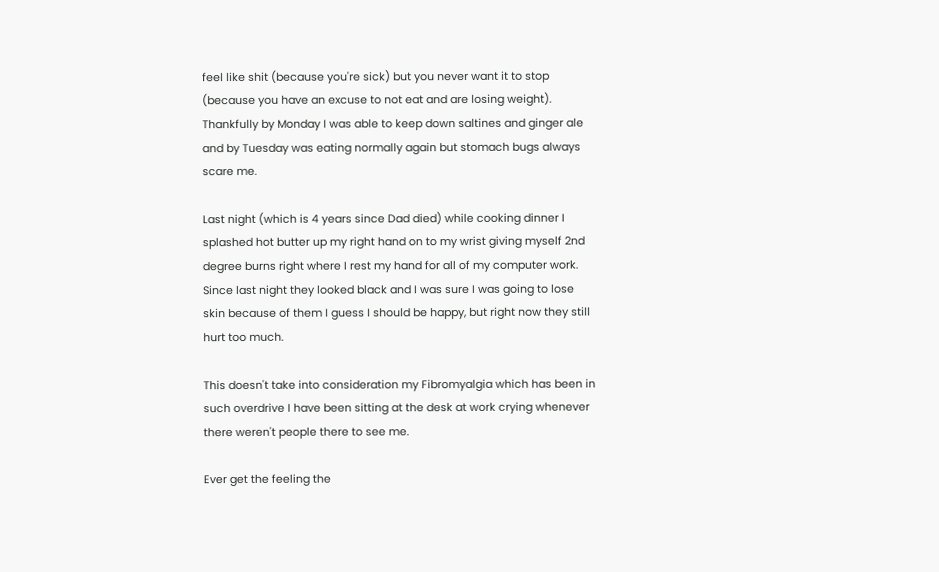feel like shit (because you're sick) but you never want it to stop (because you have an excuse to not eat and are losing weight). Thankfully by Monday I was able to keep down saltines and ginger ale and by Tuesday was eating normally again but stomach bugs always scare me.

Last night (which is 4 years since Dad died) while cooking dinner I splashed hot butter up my right hand on to my wrist giving myself 2nd degree burns right where I rest my hand for all of my computer work. Since last night they looked black and I was sure I was going to lose skin because of them I guess I should be happy, but right now they still hurt too much.

This doesn't take into consideration my Fibromyalgia which has been in such overdrive I have been sitting at the desk at work crying whenever there weren't people there to see me.

Ever get the feeling the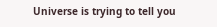Universe is trying to tell you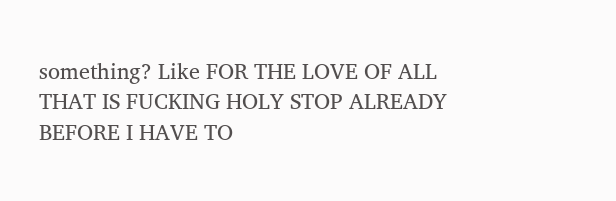something? Like FOR THE LOVE OF ALL THAT IS FUCKING HOLY STOP ALREADY BEFORE I HAVE TO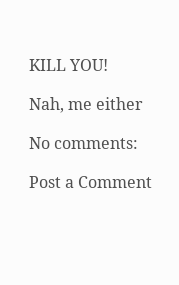KILL YOU!

Nah, me either

No comments:

Post a Comment